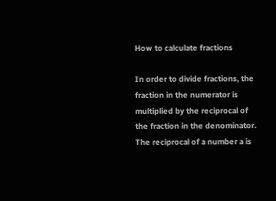How to calculate fractions

In order to divide fractions, the fraction in the numerator is multiplied by the reciprocal of the fraction in the denominator. The reciprocal of a number a is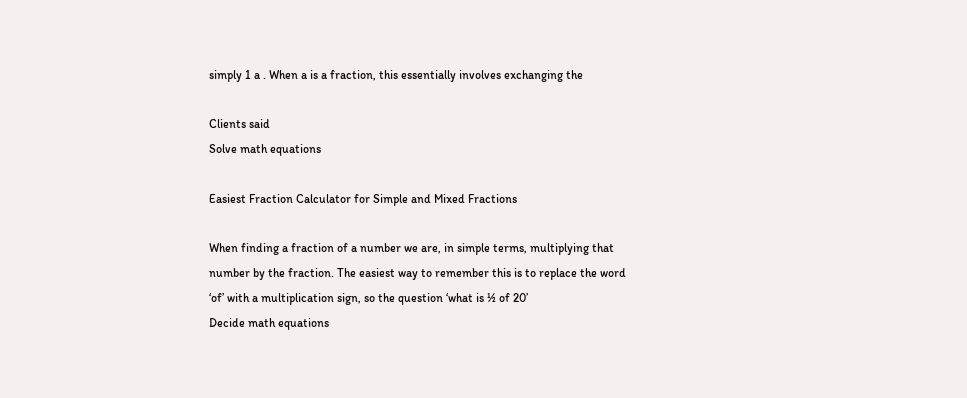simply 1 a . When a is a fraction, this essentially involves exchanging the

Clients said
Solve math equations

Easiest Fraction Calculator for Simple and Mixed Fractions

When finding a fraction of a number we are, in simple terms, multiplying that number by the fraction. The easiest way to remember this is to replace the word ‘of’ with a multiplication sign, so the question ‘what is ½ of 20’
Decide math equations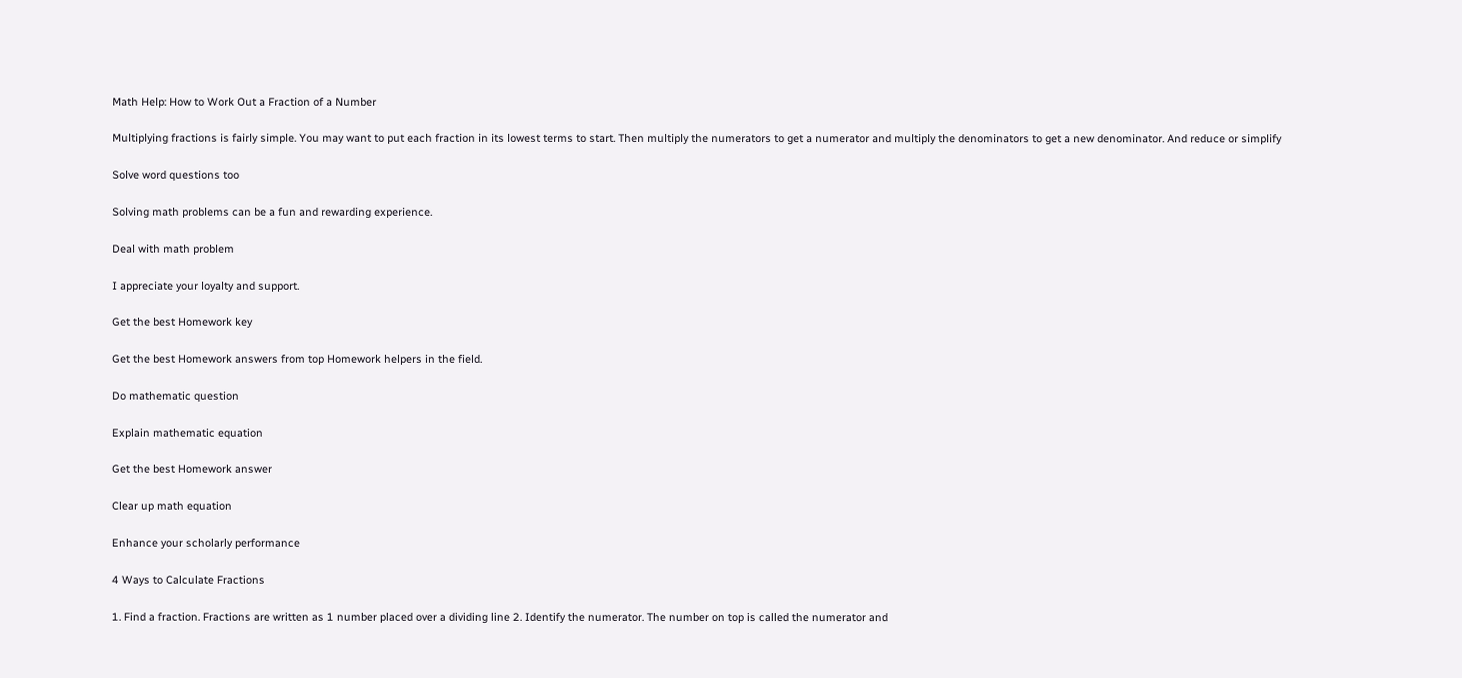Math Help: How to Work Out a Fraction of a Number

Multiplying fractions is fairly simple. You may want to put each fraction in its lowest terms to start. Then multiply the numerators to get a numerator and multiply the denominators to get a new denominator. And reduce or simplify

Solve word questions too

Solving math problems can be a fun and rewarding experience.

Deal with math problem

I appreciate your loyalty and support.

Get the best Homework key

Get the best Homework answers from top Homework helpers in the field.

Do mathematic question

Explain mathematic equation

Get the best Homework answer

Clear up math equation

Enhance your scholarly performance

4 Ways to Calculate Fractions

1. Find a fraction. Fractions are written as 1 number placed over a dividing line 2. Identify the numerator. The number on top is called the numerator and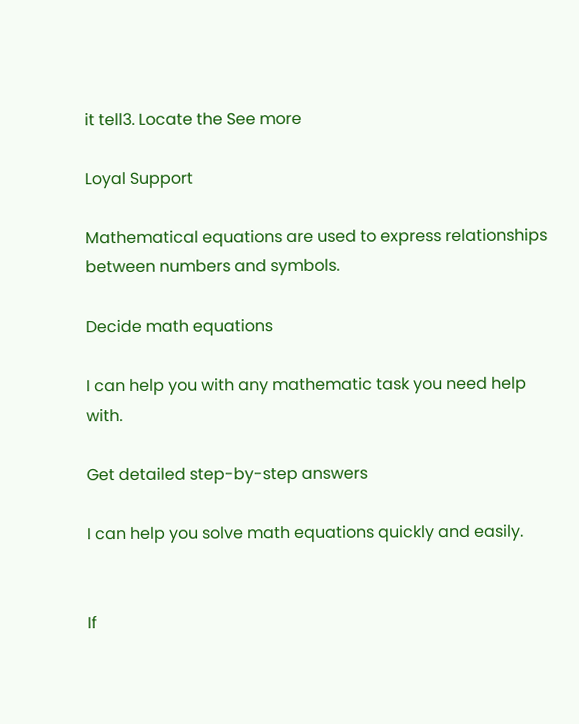it tell3. Locate the See more

Loyal Support

Mathematical equations are used to express relationships between numbers and symbols.

Decide math equations

I can help you with any mathematic task you need help with.

Get detailed step-by-step answers

I can help you solve math equations quickly and easily.


If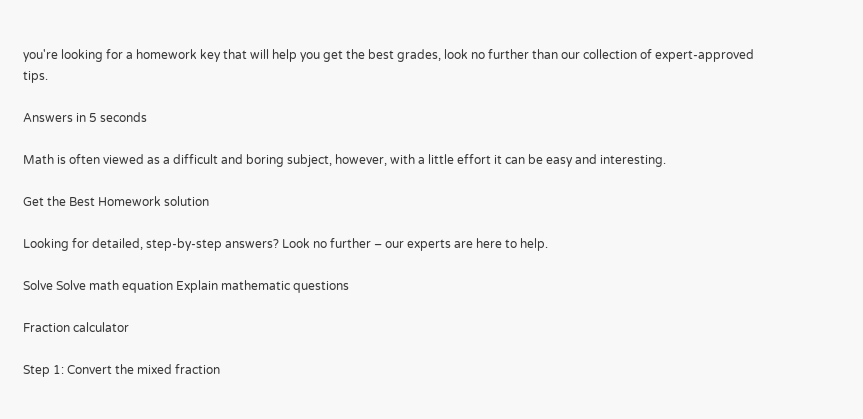you're looking for a homework key that will help you get the best grades, look no further than our collection of expert-approved tips.

Answers in 5 seconds

Math is often viewed as a difficult and boring subject, however, with a little effort it can be easy and interesting.

Get the Best Homework solution

Looking for detailed, step-by-step answers? Look no further – our experts are here to help.

Solve Solve math equation Explain mathematic questions

Fraction calculator

Step 1: Convert the mixed fraction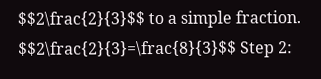$$2\frac{2}{3}$$ to a simple fraction. $$2\frac{2}{3}=\frac{8}{3}$$ Step 2: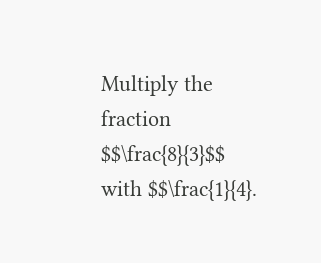Multiply the fraction $$\frac{8}{3}$$ with $$\frac{1}{4}.